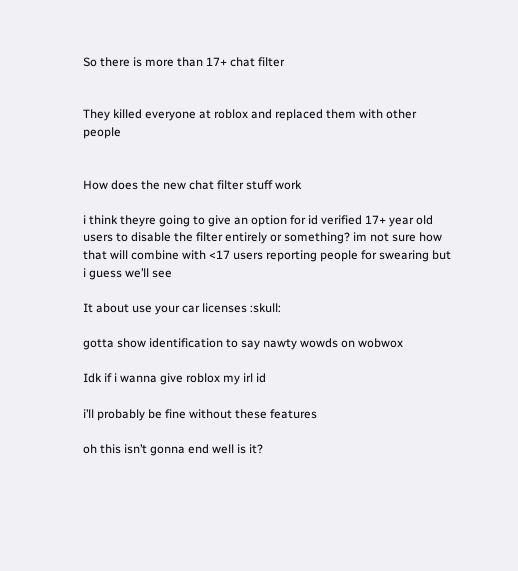So there is more than 17+ chat filter


They killed everyone at roblox and replaced them with other people


How does the new chat filter stuff work

i think theyre going to give an option for id verified 17+ year old users to disable the filter entirely or something? im not sure how that will combine with <17 users reporting people for swearing but i guess we’ll see

It about use your car licenses :skull:

gotta show identification to say nawty wowds on wobwox

Idk if i wanna give roblox my irl id

i’ll probably be fine without these features

oh this isn’t gonna end well is it?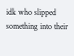idk who slipped something into their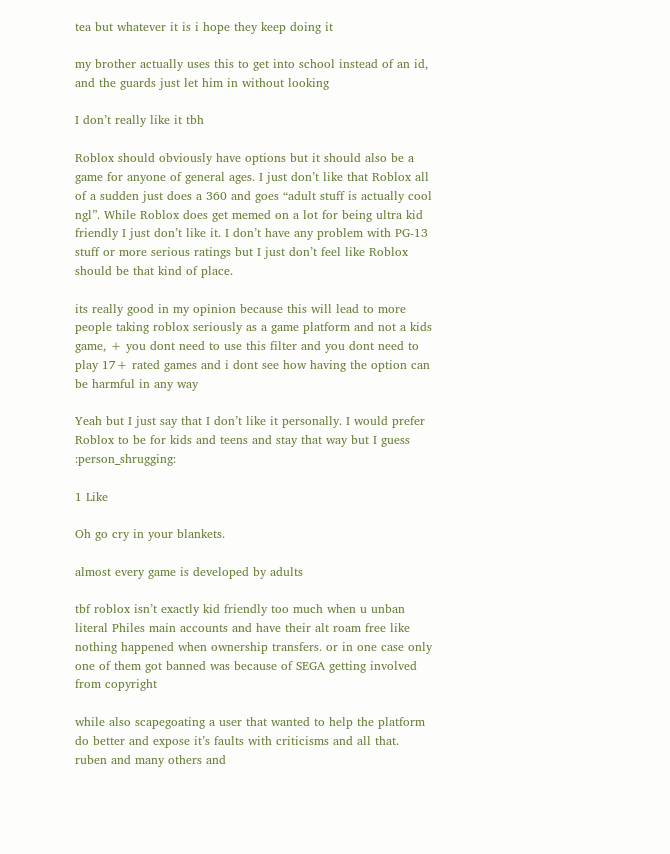tea but whatever it is i hope they keep doing it

my brother actually uses this to get into school instead of an id, and the guards just let him in without looking

I don’t really like it tbh

Roblox should obviously have options but it should also be a game for anyone of general ages. I just don’t like that Roblox all of a sudden just does a 360 and goes “adult stuff is actually cool ngl”. While Roblox does get memed on a lot for being ultra kid friendly I just don’t like it. I don’t have any problem with PG-13 stuff or more serious ratings but I just don’t feel like Roblox should be that kind of place.

its really good in my opinion because this will lead to more people taking roblox seriously as a game platform and not a kids game, + you dont need to use this filter and you dont need to play 17+ rated games and i dont see how having the option can be harmful in any way

Yeah but I just say that I don’t like it personally. I would prefer Roblox to be for kids and teens and stay that way but I guess :person_shrugging:

1 Like

Oh go cry in your blankets.

almost every game is developed by adults

tbf roblox isn’t exactly kid friendly too much when u unban literal Philes main accounts and have their alt roam free like nothing happened when ownership transfers. or in one case only one of them got banned was because of SEGA getting involved from copyright

while also scapegoating a user that wanted to help the platform do better and expose it’s faults with criticisms and all that. ruben and many others and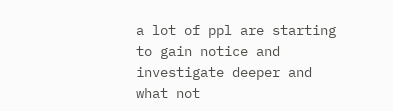a lot of ppl are starting to gain notice and investigate deeper and what not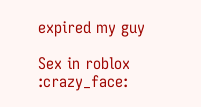expired my guy

Sex in roblox :crazy_face: